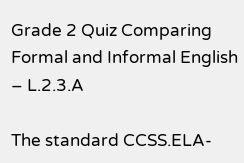Grade 2 Quiz Comparing Formal and Informal English – L.2.3.A

The standard CCSS.ELA-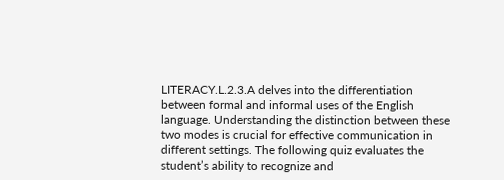LITERACY.L.2.3.A delves into the differentiation between formal and informal uses of the English language. Understanding the distinction between these two modes is crucial for effective communication in different settings. The following quiz evaluates the student’s ability to recognize and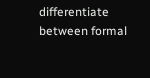differentiate between formal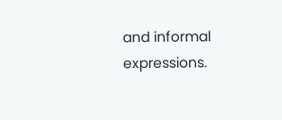and informal expressions.